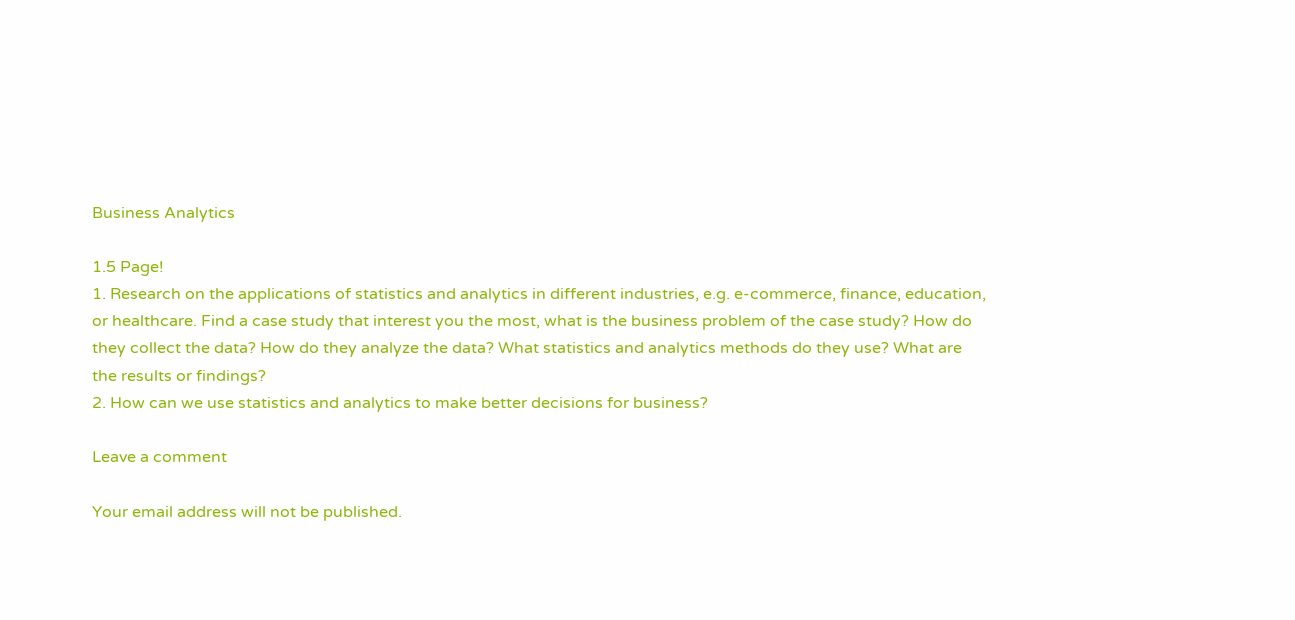Business Analytics

1.5 Page!
1. Research on the applications of statistics and analytics in different industries, e.g. e-commerce, finance, education, or healthcare. Find a case study that interest you the most, what is the business problem of the case study? How do they collect the data? How do they analyze the data? What statistics and analytics methods do they use? What are the results or findings?
2. How can we use statistics and analytics to make better decisions for business?

Leave a comment

Your email address will not be published.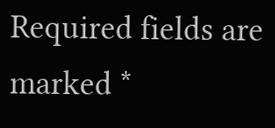Required fields are marked *